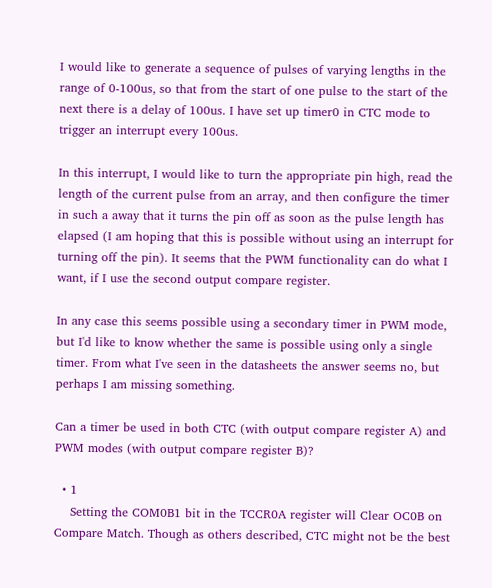I would like to generate a sequence of pulses of varying lengths in the range of 0-100us, so that from the start of one pulse to the start of the next there is a delay of 100us. I have set up timer0 in CTC mode to trigger an interrupt every 100us.

In this interrupt, I would like to turn the appropriate pin high, read the length of the current pulse from an array, and then configure the timer in such a away that it turns the pin off as soon as the pulse length has elapsed (I am hoping that this is possible without using an interrupt for turning off the pin). It seems that the PWM functionality can do what I want, if I use the second output compare register.

In any case this seems possible using a secondary timer in PWM mode, but I'd like to know whether the same is possible using only a single timer. From what I've seen in the datasheets the answer seems no, but perhaps I am missing something.

Can a timer be used in both CTC (with output compare register A) and PWM modes (with output compare register B)?

  • 1
    Setting the COM0B1 bit in the TCCR0A register will Clear OC0B on Compare Match. Though as others described, CTC might not be the best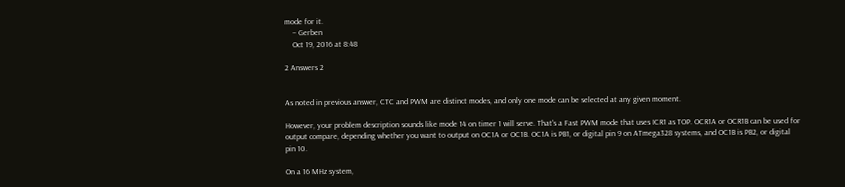mode for it.
    – Gerben
    Oct 19, 2016 at 8:48

2 Answers 2


As noted in previous answer, CTC and PWM are distinct modes, and only one mode can be selected at any given moment.

However, your problem description sounds like mode 14 on timer 1 will serve. That's a Fast PWM mode that uses ICR1 as TOP. OCR1A or OCR1B can be used for output compare, depending whether you want to output on OC1A or OC1B. OC1A is PB1, or digital pin 9 on ATmega328 systems, and OC1B is PB2, or digital pin 10.

On a 16 MHz system,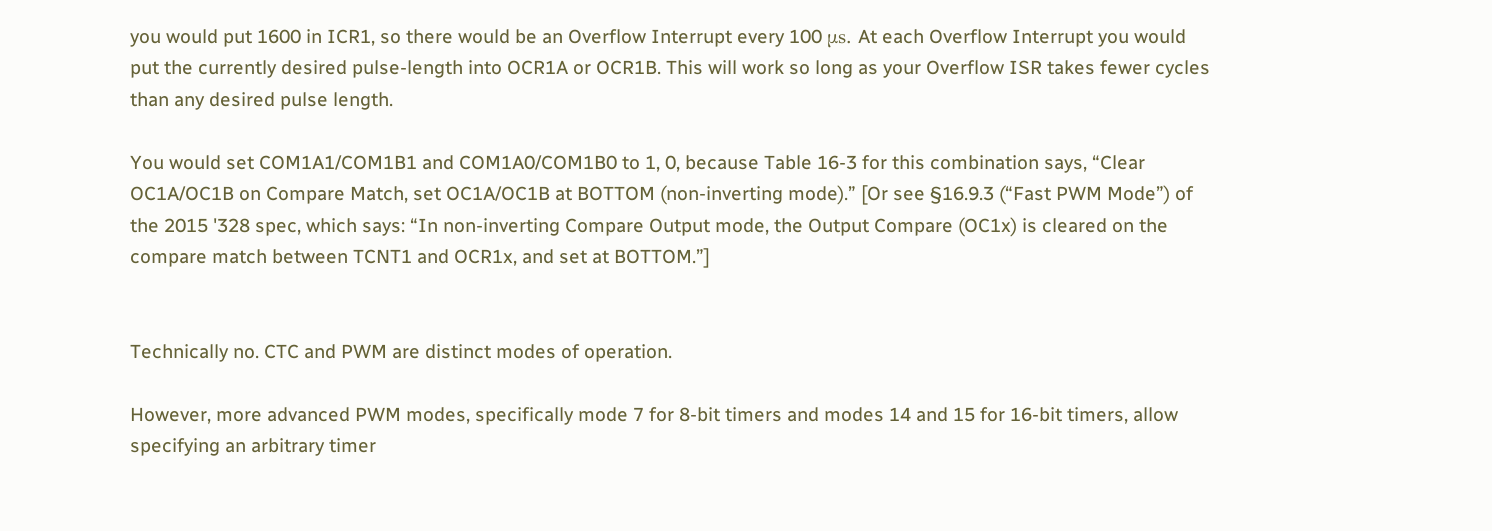you would put 1600 in ICR1, so there would be an Overflow Interrupt every 100 μs. At each Overflow Interrupt you would put the currently desired pulse-length into OCR1A or OCR1B. This will work so long as your Overflow ISR takes fewer cycles than any desired pulse length.

You would set COM1A1/COM1B1 and COM1A0/COM1B0 to 1, 0, because Table 16-3 for this combination says, “Clear OC1A/OC1B on Compare Match, set OC1A/OC1B at BOTTOM (non-inverting mode).” [Or see §16.9.3 (“Fast PWM Mode”) of the 2015 '328 spec, which says: “In non-inverting Compare Output mode, the Output Compare (OC1x) is cleared on the compare match between TCNT1 and OCR1x, and set at BOTTOM.”]


Technically no. CTC and PWM are distinct modes of operation.

However, more advanced PWM modes, specifically mode 7 for 8-bit timers and modes 14 and 15 for 16-bit timers, allow specifying an arbitrary timer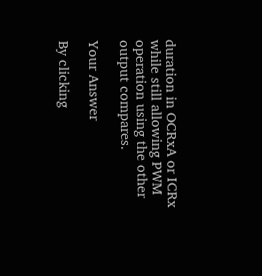duration in OCRxA or ICRx while still allowing PWM operation using the other output compares.

Your Answer

By clicking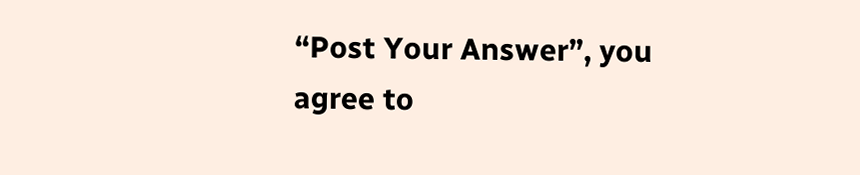“Post Your Answer”, you agree to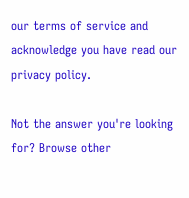our terms of service and acknowledge you have read our privacy policy.

Not the answer you're looking for? Browse other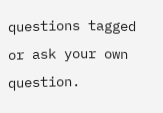questions tagged or ask your own question.